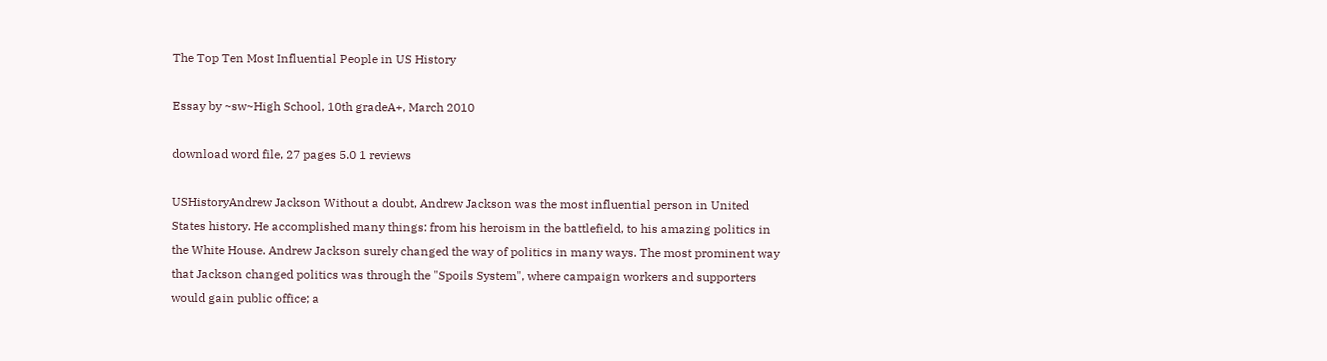The Top Ten Most Influential People in US History

Essay by ~sw~High School, 10th gradeA+, March 2010

download word file, 27 pages 5.0 1 reviews

USHistoryAndrew Jackson Without a doubt, Andrew Jackson was the most influential person in United States history. He accomplished many things: from his heroism in the battlefield, to his amazing politics in the White House. Andrew Jackson surely changed the way of politics in many ways. The most prominent way that Jackson changed politics was through the "Spoils System", where campaign workers and supporters would gain public office; a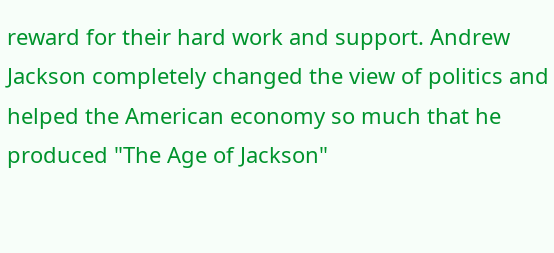reward for their hard work and support. Andrew Jackson completely changed the view of politics and helped the American economy so much that he produced "The Age of Jackson"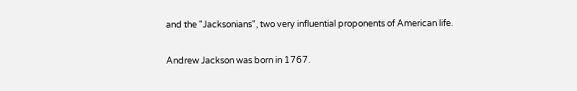and the "Jacksonians", two very influential proponents of American life.

Andrew Jackson was born in 1767.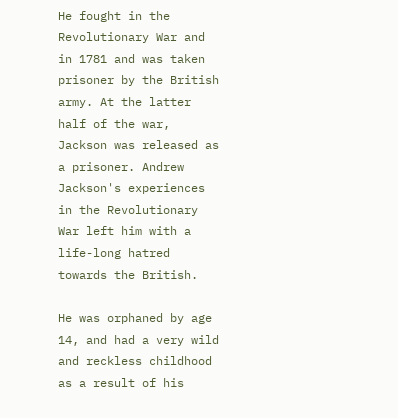He fought in the Revolutionary War and in 1781 and was taken prisoner by the British army. At the latter half of the war, Jackson was released as a prisoner. Andrew Jackson's experiences in the Revolutionary War left him with a life-long hatred towards the British.

He was orphaned by age 14, and had a very wild and reckless childhood as a result of his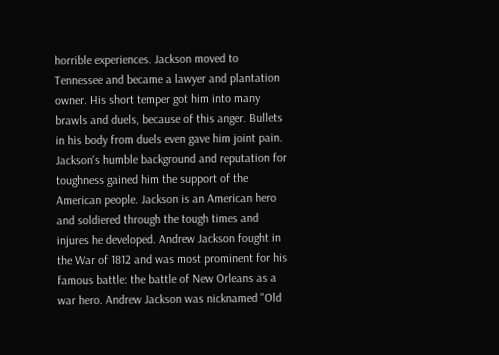horrible experiences. Jackson moved to Tennessee and became a lawyer and plantation owner. His short temper got him into many brawls and duels, because of this anger. Bullets in his body from duels even gave him joint pain. Jackson's humble background and reputation for toughness gained him the support of the American people. Jackson is an American hero and soldiered through the tough times and injures he developed. Andrew Jackson fought in the War of 1812 and was most prominent for his famous battle: the battle of New Orleans as a war hero. Andrew Jackson was nicknamed "Old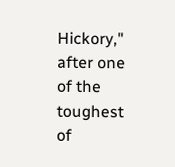Hickory," after one of the toughest of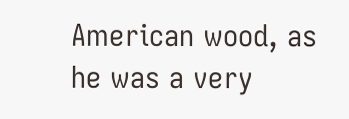American wood, as he was a very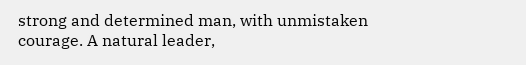strong and determined man, with unmistaken courage. A natural leader,